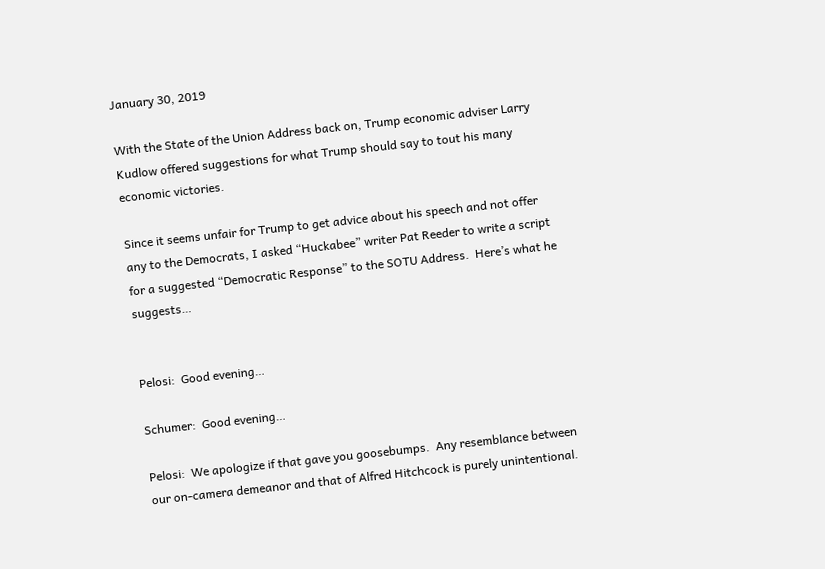January 30, 2019

With the State of the Union Address back on, Trump economic adviser Larry Kudlow offered suggestions for what Trump should say to tout his many economic victories.

Since it seems unfair for Trump to get advice about his speech and not offer any to the Democrats, I asked “Huckabee” writer Pat Reeder to write a script for a suggested “Democratic Response” to the SOTU Address.  Here’s what he suggests…


Pelosi:  Good evening…

Schumer:  Good evening…

Pelosi:  We apologize if that gave you goosebumps.  Any resemblance between our on-camera demeanor and that of Alfred Hitchcock is purely unintentional.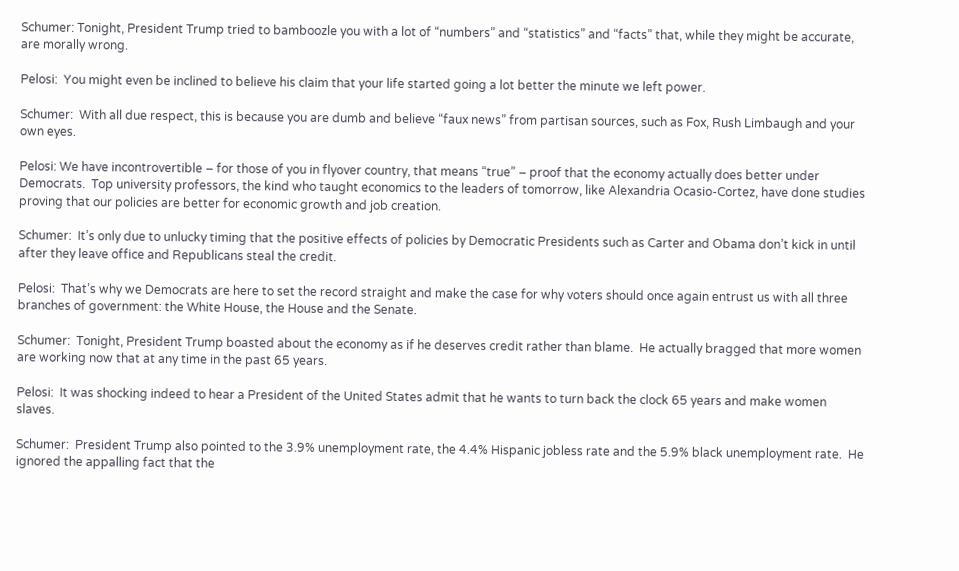Schumer: Tonight, President Trump tried to bamboozle you with a lot of “numbers” and “statistics” and “facts” that, while they might be accurate, are morally wrong.

Pelosi:  You might even be inclined to believe his claim that your life started going a lot better the minute we left power.

Schumer:  With all due respect, this is because you are dumb and believe “faux news” from partisan sources, such as Fox, Rush Limbaugh and your own eyes.

Pelosi: We have incontrovertible – for those of you in flyover country, that means “true” – proof that the economy actually does better under Democrats.  Top university professors, the kind who taught economics to the leaders of tomorrow, like Alexandria Ocasio-Cortez, have done studies proving that our policies are better for economic growth and job creation.

Schumer:  It’s only due to unlucky timing that the positive effects of policies by Democratic Presidents such as Carter and Obama don’t kick in until after they leave office and Republicans steal the credit.

Pelosi:  That’s why we Democrats are here to set the record straight and make the case for why voters should once again entrust us with all three branches of government: the White House, the House and the Senate.

Schumer:  Tonight, President Trump boasted about the economy as if he deserves credit rather than blame.  He actually bragged that more women are working now that at any time in the past 65 years.

Pelosi:  It was shocking indeed to hear a President of the United States admit that he wants to turn back the clock 65 years and make women slaves.

Schumer:  President Trump also pointed to the 3.9% unemployment rate, the 4.4% Hispanic jobless rate and the 5.9% black unemployment rate.  He ignored the appalling fact that the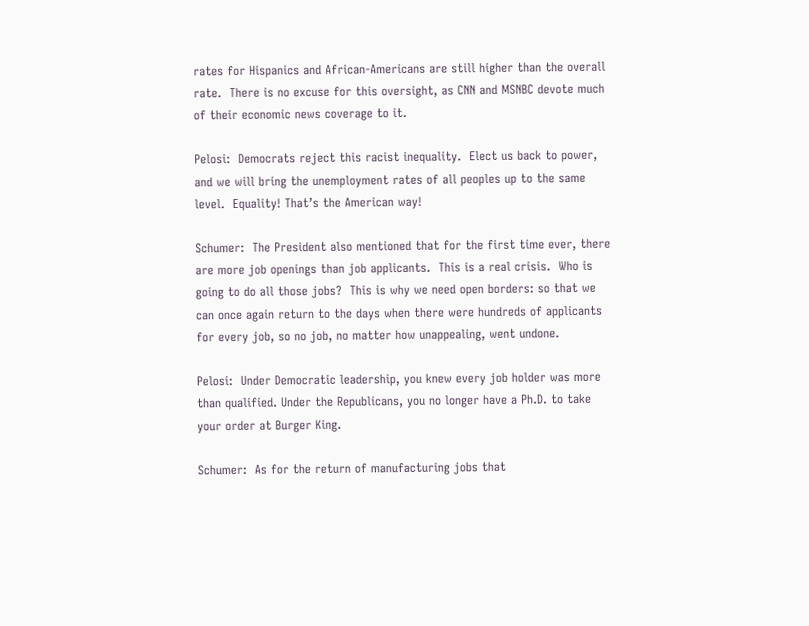rates for Hispanics and African-Americans are still higher than the overall rate.  There is no excuse for this oversight, as CNN and MSNBC devote much of their economic news coverage to it.

Pelosi:  Democrats reject this racist inequality.  Elect us back to power, and we will bring the unemployment rates of all peoples up to the same level.  Equality! That’s the American way!

Schumer:  The President also mentioned that for the first time ever, there are more job openings than job applicants.  This is a real crisis.  Who is going to do all those jobs?  This is why we need open borders: so that we can once again return to the days when there were hundreds of applicants for every job, so no job, no matter how unappealing, went undone.

Pelosi:  Under Democratic leadership, you knew every job holder was more than qualified. Under the Republicans, you no longer have a Ph.D. to take your order at Burger King.

Schumer:  As for the return of manufacturing jobs that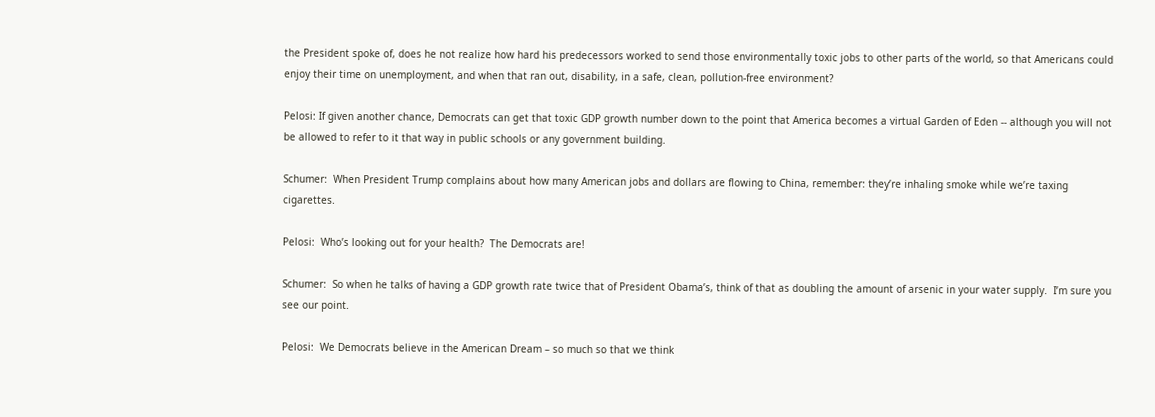the President spoke of, does he not realize how hard his predecessors worked to send those environmentally toxic jobs to other parts of the world, so that Americans could enjoy their time on unemployment, and when that ran out, disability, in a safe, clean, pollution-free environment?

Pelosi: If given another chance, Democrats can get that toxic GDP growth number down to the point that America becomes a virtual Garden of Eden -- although you will not be allowed to refer to it that way in public schools or any government building.

Schumer:  When President Trump complains about how many American jobs and dollars are flowing to China, remember: they’re inhaling smoke while we’re taxing cigarettes.

Pelosi:  Who’s looking out for your health?  The Democrats are!

Schumer:  So when he talks of having a GDP growth rate twice that of President Obama’s, think of that as doubling the amount of arsenic in your water supply.  I’m sure you see our point.

Pelosi:  We Democrats believe in the American Dream – so much so that we think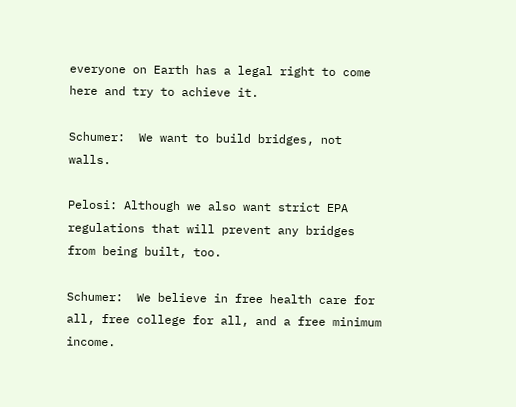everyone on Earth has a legal right to come here and try to achieve it.

Schumer:  We want to build bridges, not walls.

Pelosi: Although we also want strict EPA regulations that will prevent any bridges from being built, too.

Schumer:  We believe in free health care for all, free college for all, and a free minimum income.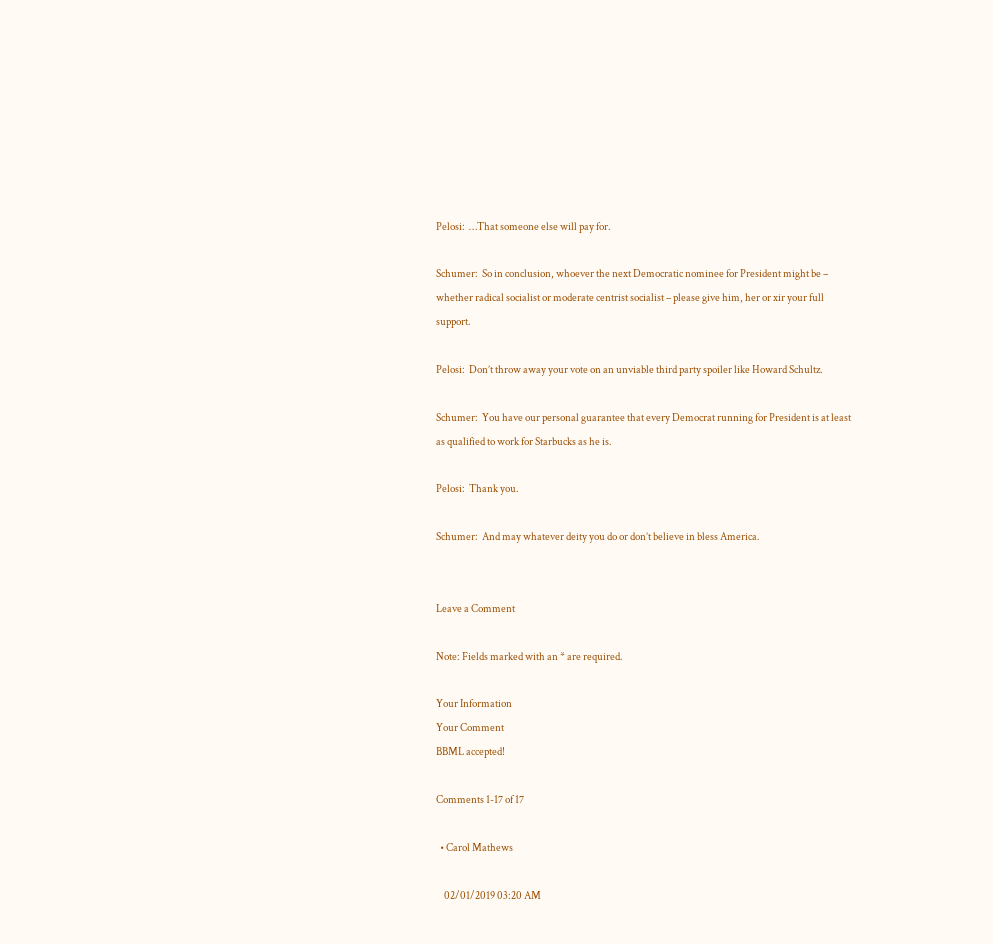Pelosi:  …That someone else will pay for.

Schumer:  So in conclusion, whoever the next Democratic nominee for President might be – whether radical socialist or moderate centrist socialist – please give him, her or xir your full support.

Pelosi:  Don’t throw away your vote on an unviable third party spoiler like Howard Schultz.

Schumer:  You have our personal guarantee that every Democrat running for President is at least as qualified to work for Starbucks as he is.

Pelosi:  Thank you.

Schumer:  And may whatever deity you do or don’t believe in bless America.


Leave a Comment

Note: Fields marked with an * are required.

Your Information
Your Comment
BBML accepted!

Comments 1-17 of 17

  • Carol Mathews

    02/01/2019 03:20 AM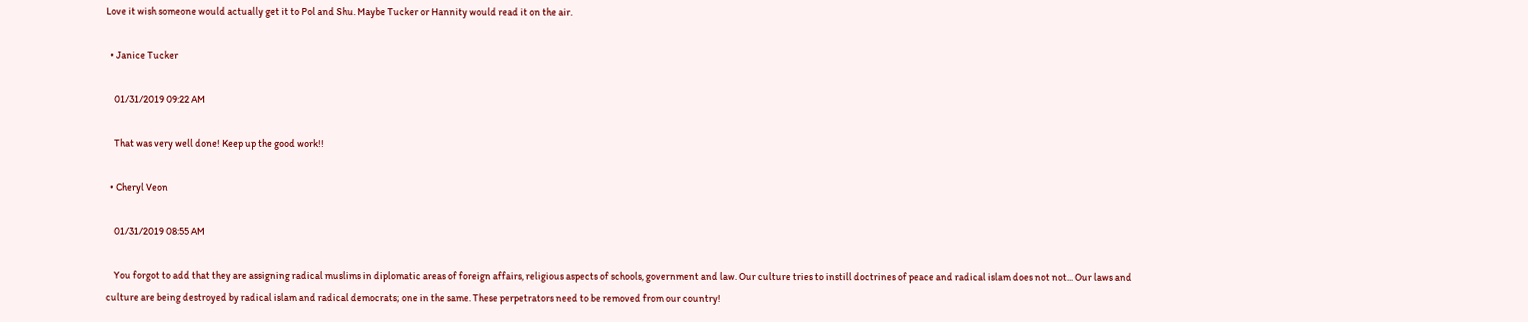Love it wish someone would actually get it to Pol and Shu. Maybe Tucker or Hannity would read it on the air.

  • Janice Tucker

    01/31/2019 09:22 AM

    That was very well done! Keep up the good work!!

  • Cheryl Veon

    01/31/2019 08:55 AM

    You forgot to add that they are assigning radical muslims in diplomatic areas of foreign affairs, religious aspects of schools, government and law. Our culture tries to instill doctrines of peace and radical islam does not not... Our laws and culture are being destroyed by radical islam and radical democrats; one in the same. These perpetrators need to be removed from our country!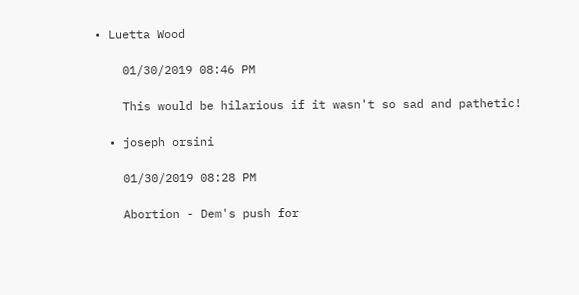• Luetta Wood

    01/30/2019 08:46 PM

    This would be hilarious if it wasn't so sad and pathetic!

  • joseph orsini

    01/30/2019 08:28 PM

    Abortion - Dem's push for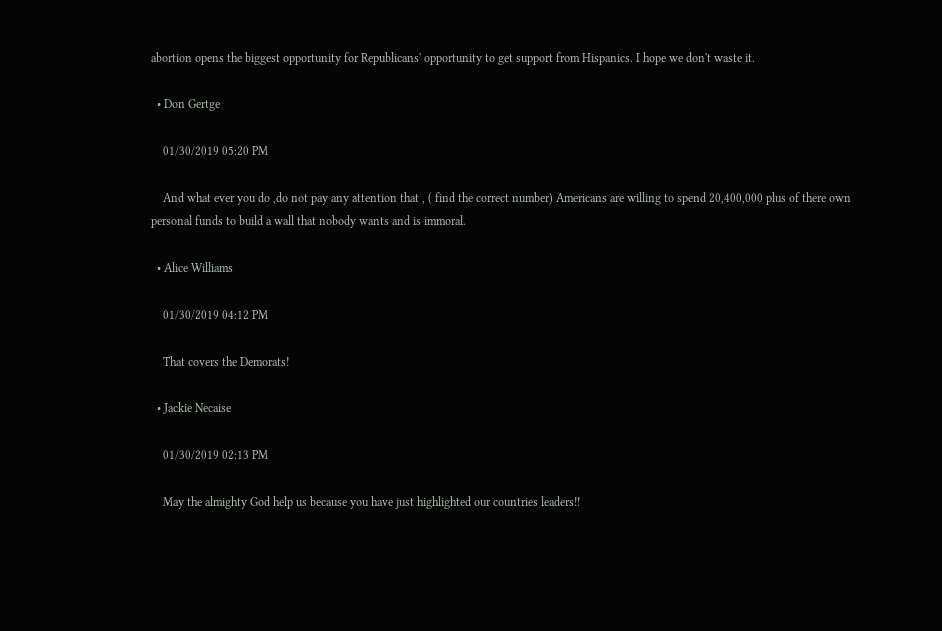abortion opens the biggest opportunity for Republicans' opportunity to get support from Hispanics. I hope we don't waste it.

  • Don Gertge

    01/30/2019 05:20 PM

    And what ever you do ,do not pay any attention that , ( find the correct number) Americans are willing to spend 20,400,000 plus of there own personal funds to build a wall that nobody wants and is immoral.

  • Alice Williams

    01/30/2019 04:12 PM

    That covers the Demorats!

  • Jackie Necaise

    01/30/2019 02:13 PM

    May the almighty God help us because you have just highlighted our countries leaders!!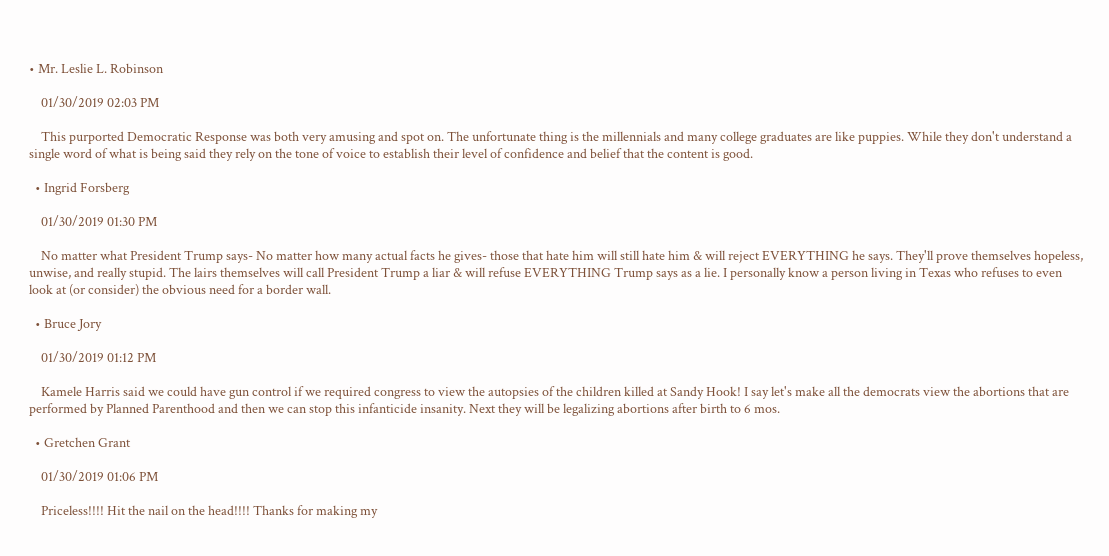• Mr. Leslie L. Robinson

    01/30/2019 02:03 PM

    This purported Democratic Response was both very amusing and spot on. The unfortunate thing is the millennials and many college graduates are like puppies. While they don't understand a single word of what is being said they rely on the tone of voice to establish their level of confidence and belief that the content is good.

  • Ingrid Forsberg

    01/30/2019 01:30 PM

    No matter what President Trump says- No matter how many actual facts he gives- those that hate him will still hate him & will reject EVERYTHING he says. They'll prove themselves hopeless, unwise, and really stupid. The lairs themselves will call President Trump a liar & will refuse EVERYTHING Trump says as a lie. I personally know a person living in Texas who refuses to even look at (or consider) the obvious need for a border wall.

  • Bruce Jory

    01/30/2019 01:12 PM

    Kamele Harris said we could have gun control if we required congress to view the autopsies of the children killed at Sandy Hook! I say let's make all the democrats view the abortions that are performed by Planned Parenthood and then we can stop this infanticide insanity. Next they will be legalizing abortions after birth to 6 mos.

  • Gretchen Grant

    01/30/2019 01:06 PM

    Priceless!!!! Hit the nail on the head!!!! Thanks for making my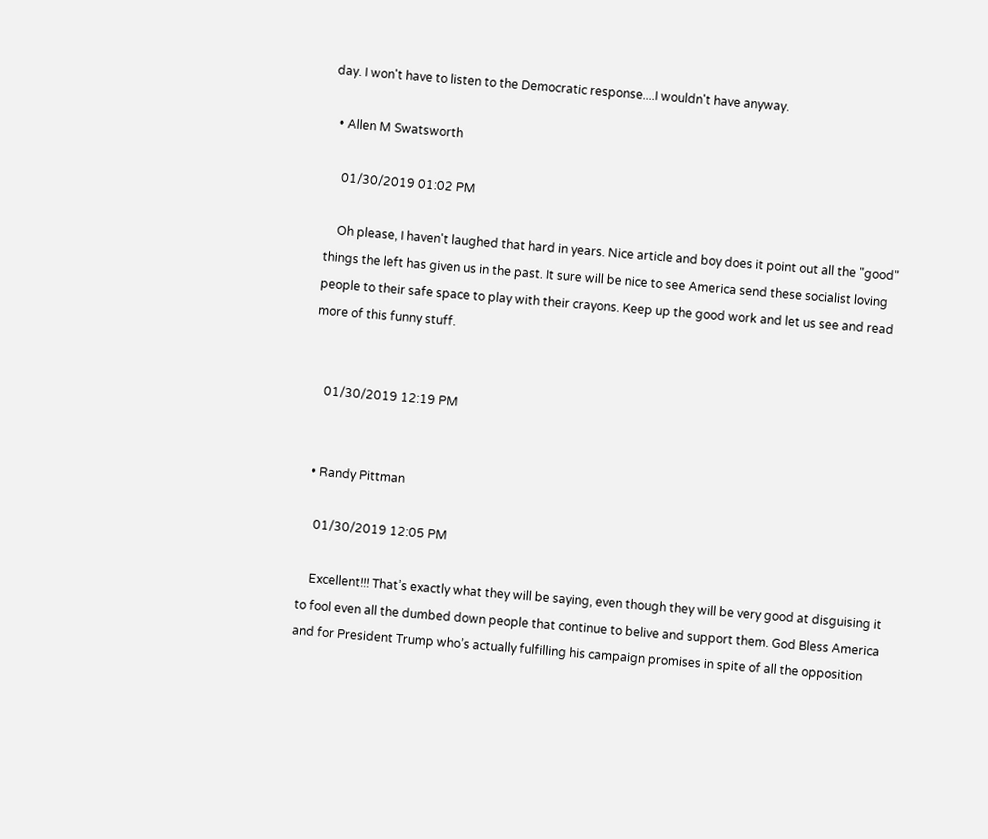day. I won't have to listen to the Democratic response....I wouldn't have anyway.

  • Allen M Swatsworth

    01/30/2019 01:02 PM

    Oh please, I haven't laughed that hard in years. Nice article and boy does it point out all the "good" things the left has given us in the past. It sure will be nice to see America send these socialist loving people to their safe space to play with their crayons. Keep up the good work and let us see and read more of this funny stuff.


    01/30/2019 12:19 PM


  • Randy Pittman

    01/30/2019 12:05 PM

    Excellent!!! That’s exactly what they will be saying, even though they will be very good at disguising it to fool even all the dumbed down people that continue to belive and support them. God Bless America and for President Trump who’s actually fulfilling his campaign promises in spite of all the opposition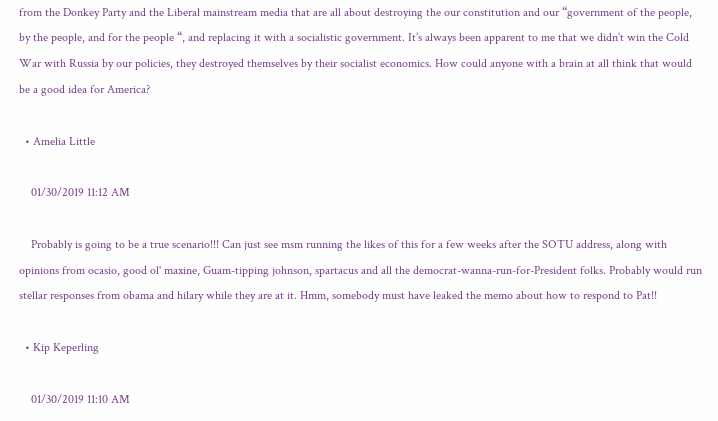from the Donkey Party and the Liberal mainstream media that are all about destroying the our constitution and our “government of the people, by the people, and for the people “, and replacing it with a socialistic government. It’s always been apparent to me that we didn’t win the Cold War with Russia by our policies, they destroyed themselves by their socialist economics. How could anyone with a brain at all think that would be a good idea for America?

  • Amelia Little

    01/30/2019 11:12 AM

    Probably is going to be a true scenario!!! Can just see msm running the likes of this for a few weeks after the SOTU address, along with opinions from ocasio, good ol' maxine, Guam-tipping johnson, spartacus and all the democrat-wanna-run-for-President folks. Probably would run stellar responses from obama and hilary while they are at it. Hmm, somebody must have leaked the memo about how to respond to Pat!!

  • Kip Keperling

    01/30/2019 11:10 AM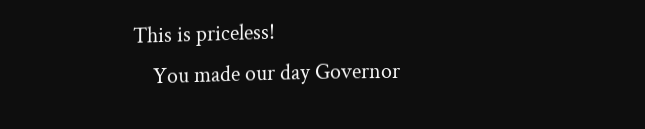This is priceless!
    You made our day Governor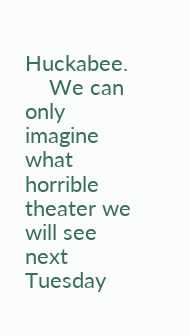Huckabee.
    We can only imagine what horrible theater we will see next Tuesday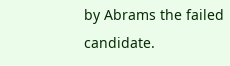by Abrams the failed candidate.